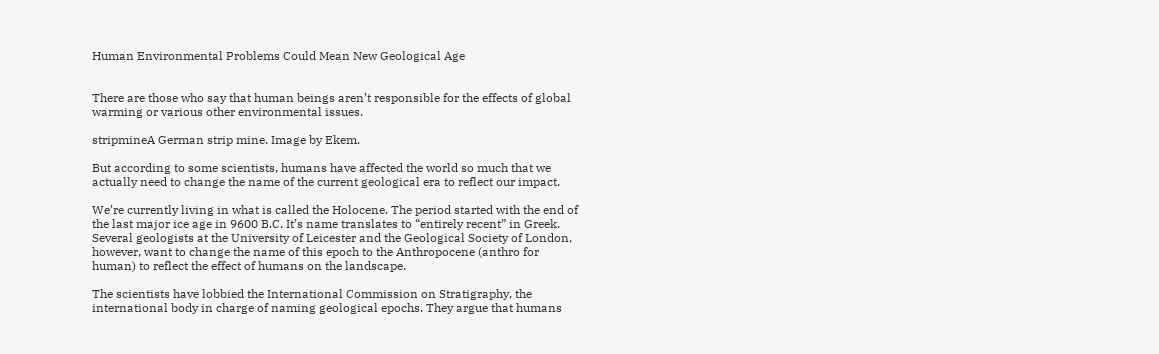Human Environmental Problems Could Mean New Geological Age


There are those who say that human beings aren’t responsible for the effects of global warming or various other environmental issues.

stripmineA German strip mine. Image by Ekem.

But according to some scientists, humans have affected the world so much that we actually need to change the name of the current geological era to reflect our impact.

We’re currently living in what is called the Holocene. The period started with the end of the last major ice age in 9600 B.C. It’s name translates to “entirely recent” in Greek. Several geologists at the University of Leicester and the Geological Society of London, however, want to change the name of this epoch to the Anthropocene (anthro for human) to reflect the effect of humans on the landscape.

The scientists have lobbied the International Commission on Stratigraphy, the international body in charge of naming geological epochs. They argue that humans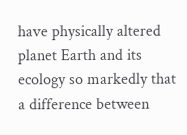have physically altered planet Earth and its ecology so markedly that a difference between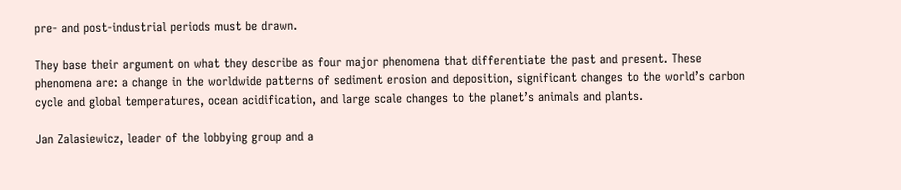pre- and post-industrial periods must be drawn.

They base their argument on what they describe as four major phenomena that differentiate the past and present. These phenomena are: a change in the worldwide patterns of sediment erosion and deposition, significant changes to the world’s carbon cycle and global temperatures, ocean acidification, and large scale changes to the planet’s animals and plants.

Jan Zalasiewicz, leader of the lobbying group and a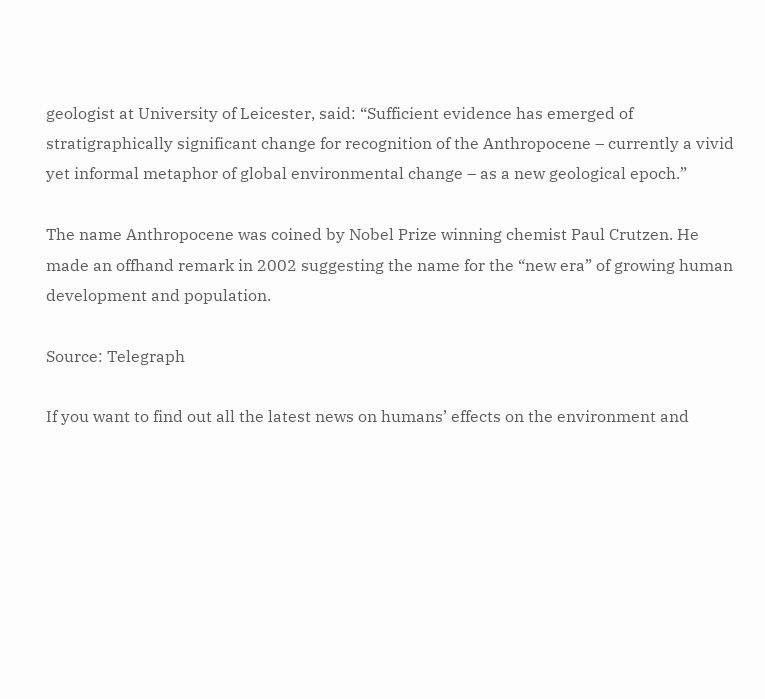geologist at University of Leicester, said: “Sufficient evidence has emerged of stratigraphically significant change for recognition of the Anthropocene – currently a vivid yet informal metaphor of global environmental change – as a new geological epoch.”

The name Anthropocene was coined by Nobel Prize winning chemist Paul Crutzen. He made an offhand remark in 2002 suggesting the name for the “new era” of growing human development and population.

Source: Telegraph

If you want to find out all the latest news on humans’ effects on the environment and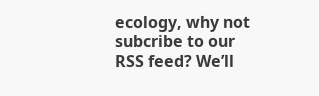ecology, why not subcribe to our RSS feed? We’ll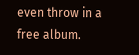even throw in a free album.